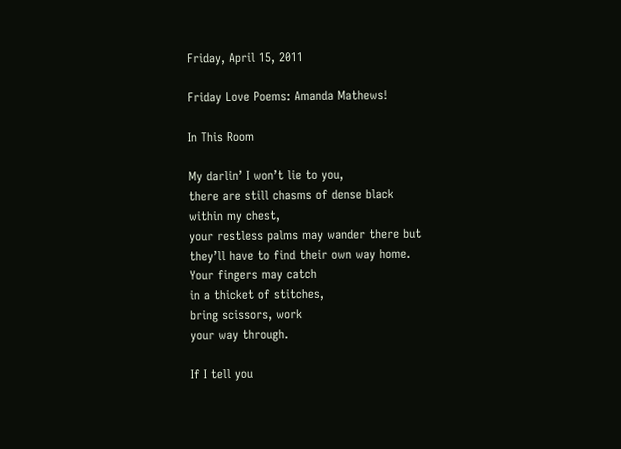Friday, April 15, 2011

Friday Love Poems: Amanda Mathews!

In This Room

My darlin’ I won’t lie to you,
there are still chasms of dense black
within my chest,
your restless palms may wander there but
they’ll have to find their own way home.
Your fingers may catch
in a thicket of stitches,
bring scissors, work
your way through.

If I tell you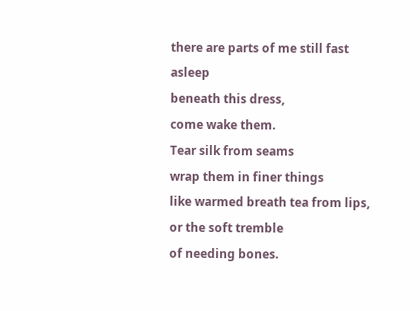there are parts of me still fast asleep
beneath this dress,
come wake them.
Tear silk from seams
wrap them in finer things
like warmed breath tea from lips,
or the soft tremble
of needing bones.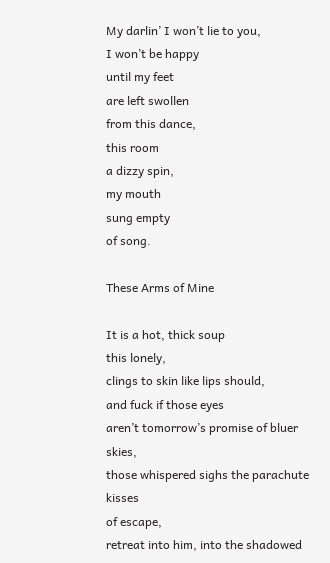My darlin’ I won’t lie to you,
I won’t be happy
until my feet
are left swollen
from this dance,
this room
a dizzy spin,
my mouth
sung empty
of song.

These Arms of Mine

It is a hot, thick soup
this lonely,
clings to skin like lips should,
and fuck if those eyes
aren’t tomorrow’s promise of bluer skies,
those whispered sighs the parachute kisses
of escape,
retreat into him, into the shadowed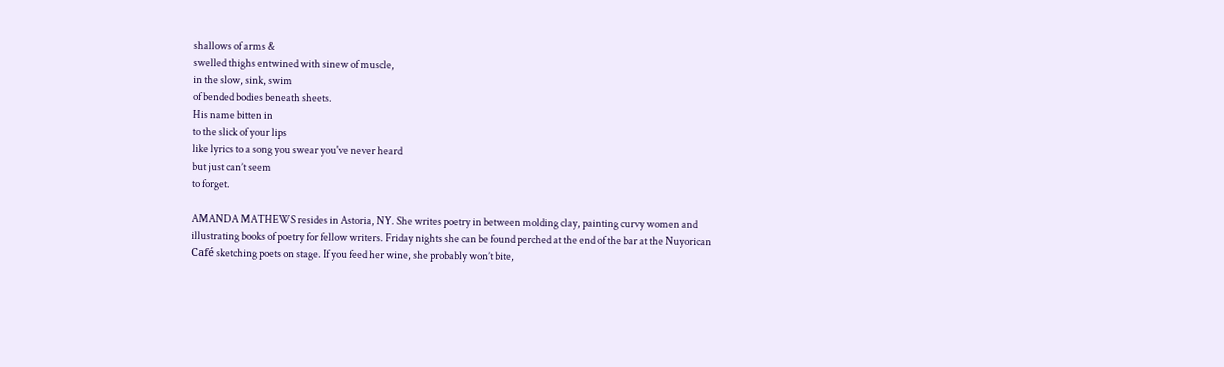shallows of arms &
swelled thighs entwined with sinew of muscle,
in the slow, sink, swim
of bended bodies beneath sheets.
His name bitten in
to the slick of your lips
like lyrics to a song you swear you've never heard
but just can’t seem
to forget.

AMANDA MATHEWS resides in Astoria, NY. She writes poetry in between molding clay, painting curvy women and illustrating books of poetry for fellow writers. Friday nights she can be found perched at the end of the bar at the Nuyorican Café sketching poets on stage. If you feed her wine, she probably won’t bite,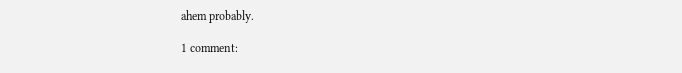ahem probably.

1 comment: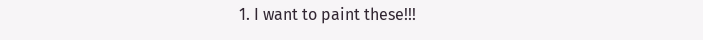1. I want to paint these!!!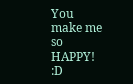You make me so HAPPY! :D